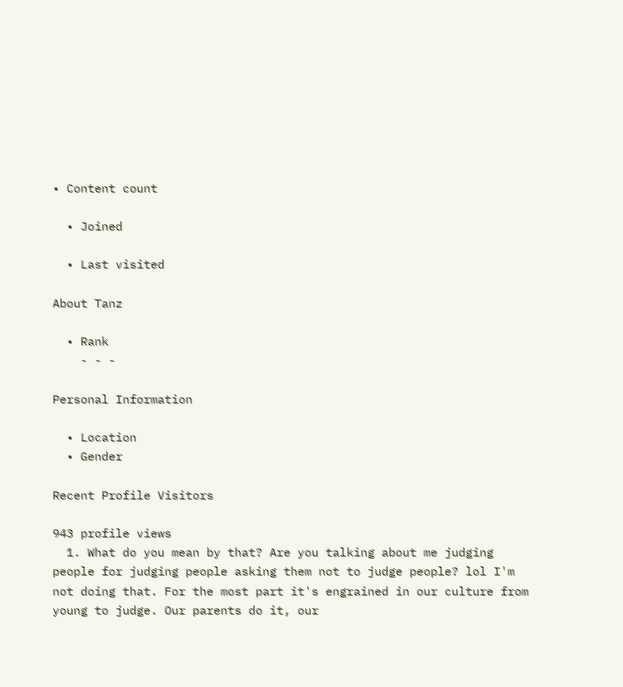• Content count

  • Joined

  • Last visited

About Tanz

  • Rank
    - - -

Personal Information

  • Location
  • Gender

Recent Profile Visitors

943 profile views
  1. What do you mean by that? Are you talking about me judging people for judging people asking them not to judge people? lol I'm not doing that. For the most part it's engrained in our culture from young to judge. Our parents do it, our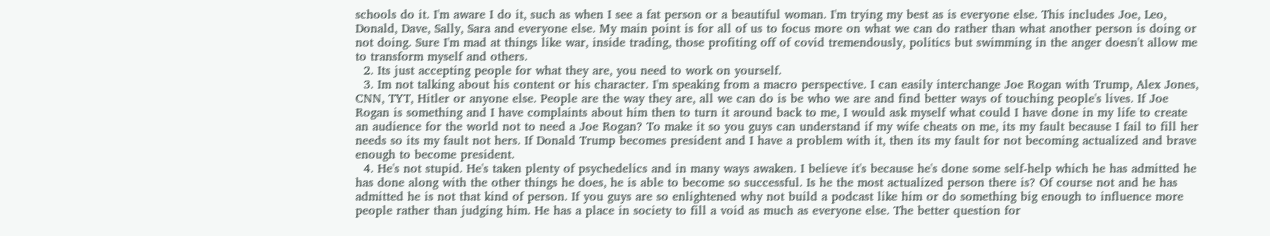schools do it. I'm aware I do it, such as when I see a fat person or a beautiful woman. I'm trying my best as is everyone else. This includes Joe, Leo, Donald, Dave, Sally, Sara and everyone else. My main point is for all of us to focus more on what we can do rather than what another person is doing or not doing. Sure I'm mad at things like war, inside trading, those profiting off of covid tremendously, politics but swimming in the anger doesn't allow me to transform myself and others.
  2. Its just accepting people for what they are, you need to work on yourself.
  3. Im not talking about his content or his character. I'm speaking from a macro perspective. I can easily interchange Joe Rogan with Trump, Alex Jones, CNN, TYT, Hitler or anyone else. People are the way they are, all we can do is be who we are and find better ways of touching people's lives. If Joe Rogan is something and I have complaints about him then to turn it around back to me, I would ask myself what could I have done in my life to create an audience for the world not to need a Joe Rogan? To make it so you guys can understand if my wife cheats on me, its my fault because I fail to fill her needs so its my fault not hers. If Donald Trump becomes president and I have a problem with it, then its my fault for not becoming actualized and brave enough to become president.
  4. He's not stupid. He's taken plenty of psychedelics and in many ways awaken. I believe it's because he's done some self-help which he has admitted he has done along with the other things he does, he is able to become so successful. Is he the most actualized person there is? Of course not and he has admitted he is not that kind of person. If you guys are so enlightened why not build a podcast like him or do something big enough to influence more people rather than judging him. He has a place in society to fill a void as much as everyone else. The better question for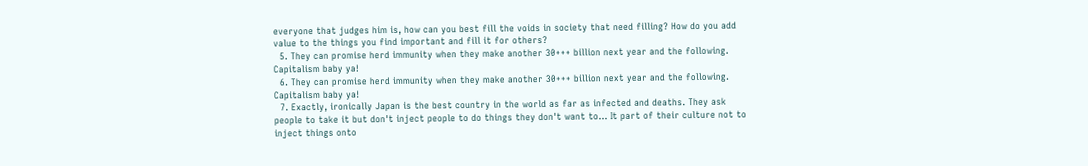everyone that judges him is, how can you best fill the voids in society that need filling? How do you add value to the things you find important and fill it for others?
  5. They can promise herd immunity when they make another 30+++ billion next year and the following. Capitalism baby ya!
  6. They can promise herd immunity when they make another 30+++ billion next year and the following. Capitalism baby ya!
  7. Exactly, ironically Japan is the best country in the world as far as infected and deaths. They ask people to take it but don't inject people to do things they don't want to... It part of their culture not to inject things onto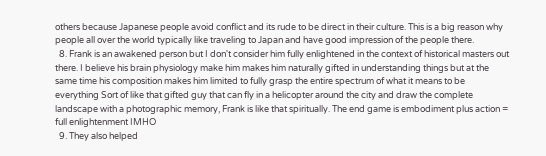others because Japanese people avoid conflict and its rude to be direct in their culture. This is a big reason why people all over the world typically like traveling to Japan and have good impression of the people there.
  8. Frank is an awakened person but I don't consider him fully enlightened in the context of historical masters out there. I believe his brain physiology make him makes him naturally gifted in understanding things but at the same time his composition makes him limited to fully grasp the entire spectrum of what it means to be everything Sort of like that gifted guy that can fly in a helicopter around the city and draw the complete landscape with a photographic memory, Frank is like that spiritually. The end game is embodiment plus action = full enlightenment IMHO
  9. They also helped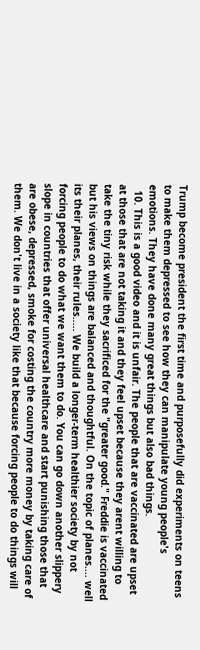Trump become president the first time and purposefully did experiments on teens to make them depressed to see how they can manipulate young people's emotions. They have done many great things but also bad things.
  10. This is a good video and it is unfair. The people that are vaccinated are upset at those that are not taking it and they feel upset because they arent willing to take the tiny risk while they sacrificed for the "greater good." Freddie is vaccinated but his views on things are balanced and thoughtful. On the topic of planes.... well its their planes, their rules..... We build a longer-term healthier society by not forcing people to do what we want them to do. You can go down another slippery slope in countries that offer universal healthcare and start punishing those that are obese, depressed, smoke for costing the country more money by taking care of them. We don't live in a society like that because forcing people to do things will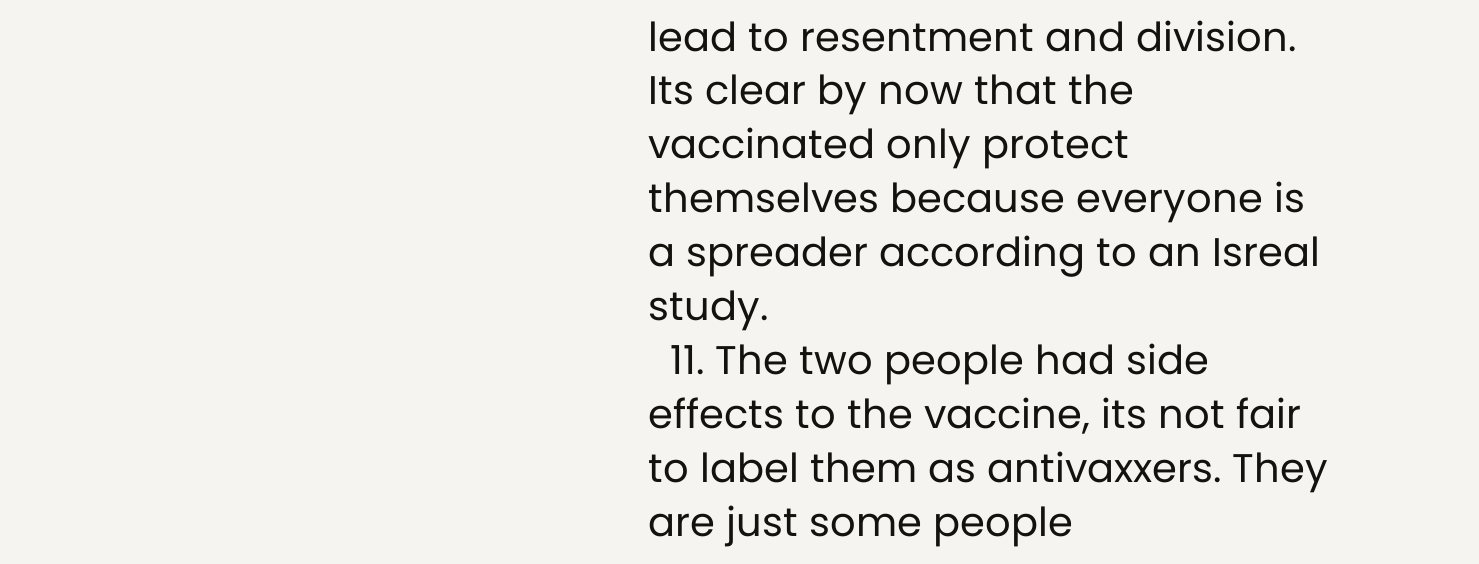lead to resentment and division. Its clear by now that the vaccinated only protect themselves because everyone is a spreader according to an Isreal study.
  11. The two people had side effects to the vaccine, its not fair to label them as antivaxxers. They are just some people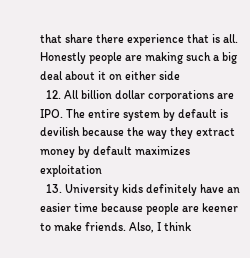that share there experience that is all. Honestly people are making such a big deal about it on either side
  12. All billion dollar corporations are IPO. The entire system by default is devilish because the way they extract money by default maximizes exploitation
  13. University kids definitely have an easier time because people are keener to make friends. Also, I think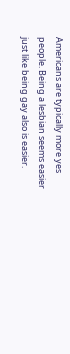Americans are typically more yes people. Being a lesbian seems easier just like being gay also is easier.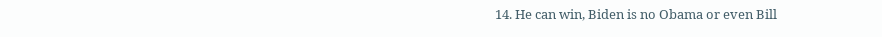14. He can win, Biden is no Obama or even Bill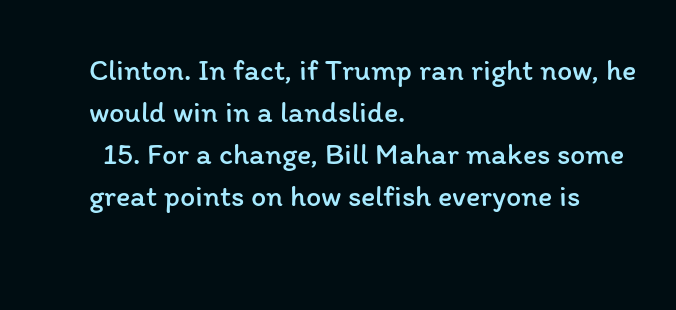Clinton. In fact, if Trump ran right now, he would win in a landslide.
  15. For a change, Bill Mahar makes some great points on how selfish everyone is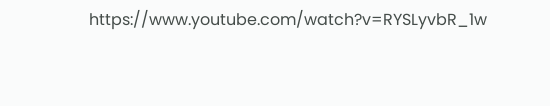https://www.youtube.com/watch?v=RYSLyvbR_1w